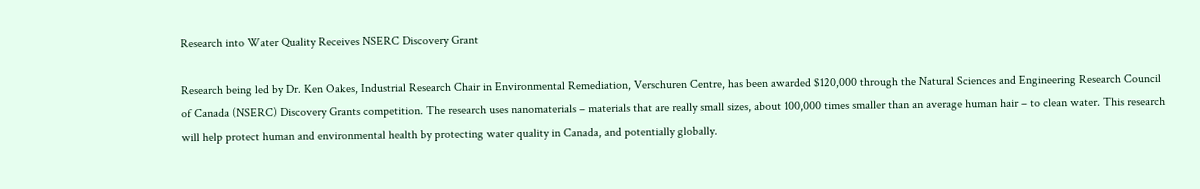Research into Water Quality Receives NSERC Discovery Grant

Research being led by Dr. Ken Oakes, Industrial Research Chair in Environmental Remediation, Verschuren Centre, has been awarded $120,000 through the Natural Sciences and Engineering Research Council of Canada (NSERC) Discovery Grants competition. The research uses nanomaterials – materials that are really small sizes, about 100,000 times smaller than an average human hair – to clean water. This research will help protect human and environmental health by protecting water quality in Canada, and potentially globally.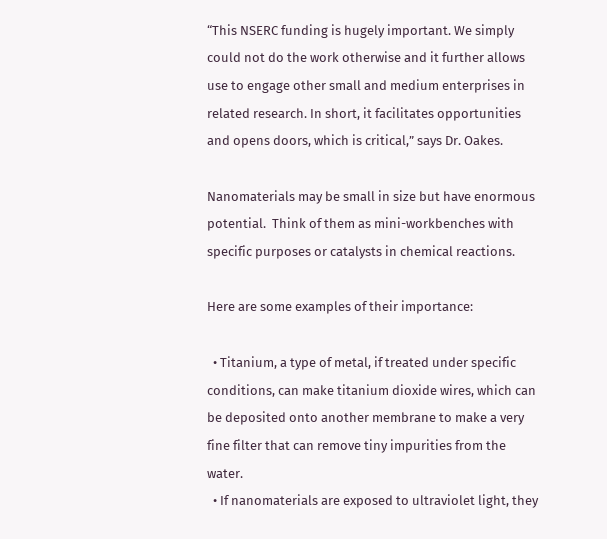“This NSERC funding is hugely important. We simply could not do the work otherwise and it further allows use to engage other small and medium enterprises in related research. In short, it facilitates opportunities and opens doors, which is critical,” says Dr. Oakes.

Nanomaterials may be small in size but have enormous potential.  Think of them as mini-workbenches with specific purposes or catalysts in chemical reactions.

Here are some examples of their importance:

  • Titanium, a type of metal, if treated under specific conditions, can make titanium dioxide wires, which can be deposited onto another membrane to make a very fine filter that can remove tiny impurities from the water.
  • If nanomaterials are exposed to ultraviolet light, they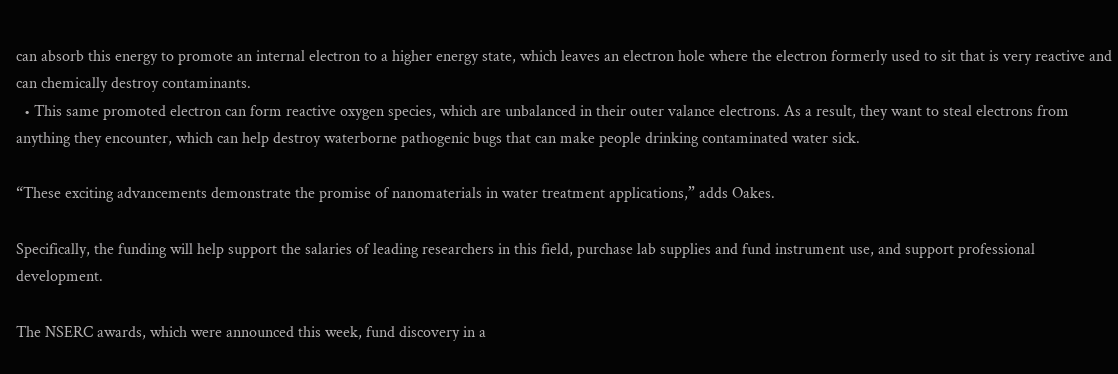can absorb this energy to promote an internal electron to a higher energy state, which leaves an electron hole where the electron formerly used to sit that is very reactive and can chemically destroy contaminants.
  • This same promoted electron can form reactive oxygen species, which are unbalanced in their outer valance electrons. As a result, they want to steal electrons from anything they encounter, which can help destroy waterborne pathogenic bugs that can make people drinking contaminated water sick.

“These exciting advancements demonstrate the promise of nanomaterials in water treatment applications,” adds Oakes.

Specifically, the funding will help support the salaries of leading researchers in this field, purchase lab supplies and fund instrument use, and support professional development.

The NSERC awards, which were announced this week, fund discovery in a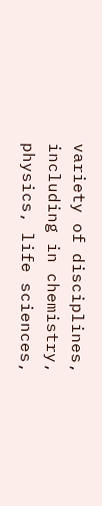variety of disciplines, including in chemistry, physics, life sciences,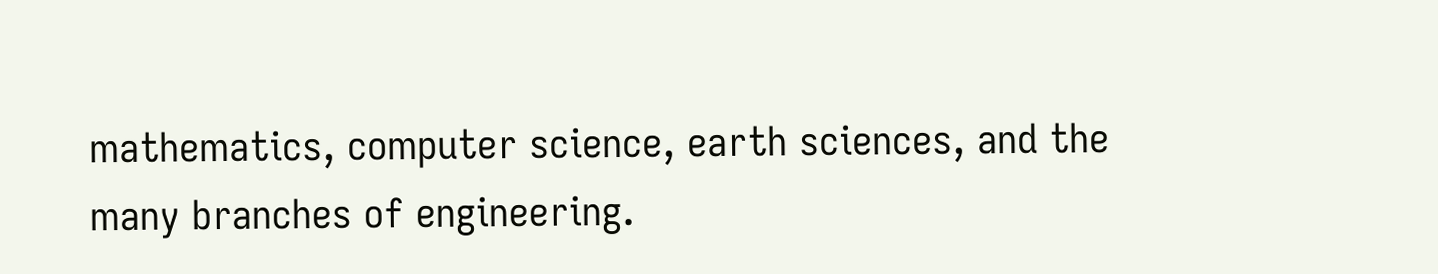mathematics, computer science, earth sciences, and the many branches of engineering.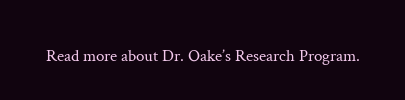Read more about Dr. Oake’s Research Program.